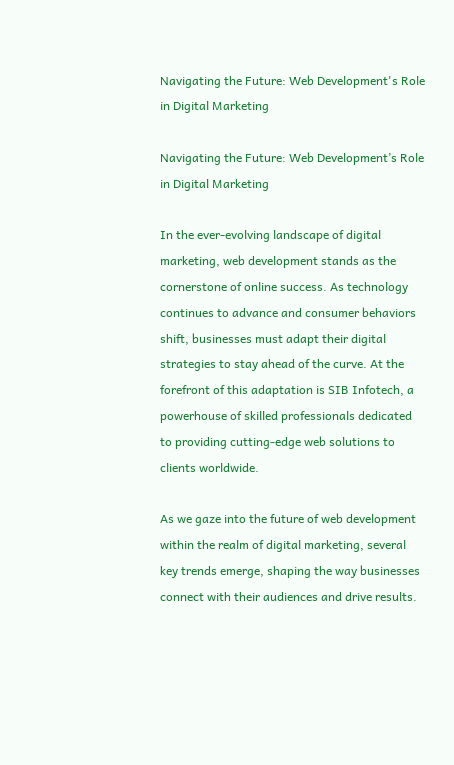Navigating the Future: Web Development's Role in Digital Marketing

Navigating the Future: Web Development’s Role in Digital Marketing

In the ever-evolving landscape of digital marketing, web development stands as the cornerstone of online success. As technology continues to advance and consumer behaviors shift, businesses must adapt their digital strategies to stay ahead of the curve. At the forefront of this adaptation is SIB Infotech, a powerhouse of skilled professionals dedicated to providing cutting-edge web solutions to clients worldwide.

As we gaze into the future of web development within the realm of digital marketing, several key trends emerge, shaping the way businesses connect with their audiences and drive results.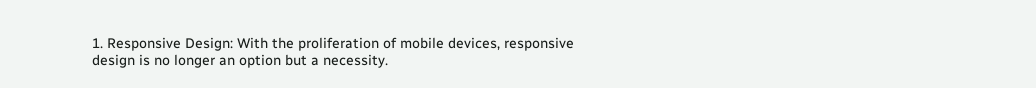1. Responsive Design: With the proliferation of mobile devices, responsive design is no longer an option but a necessity.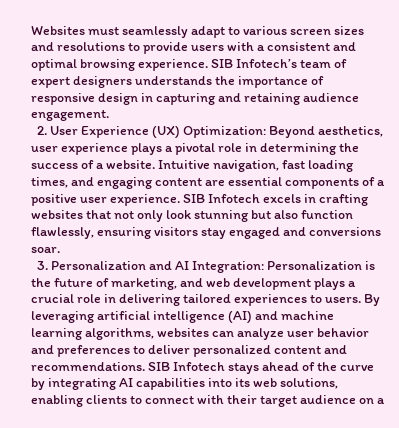Websites must seamlessly adapt to various screen sizes and resolutions to provide users with a consistent and optimal browsing experience. SIB Infotech’s team of expert designers understands the importance of responsive design in capturing and retaining audience engagement.
  2. User Experience (UX) Optimization: Beyond aesthetics, user experience plays a pivotal role in determining the success of a website. Intuitive navigation, fast loading times, and engaging content are essential components of a positive user experience. SIB Infotech excels in crafting websites that not only look stunning but also function flawlessly, ensuring visitors stay engaged and conversions soar.
  3. Personalization and AI Integration: Personalization is the future of marketing, and web development plays a crucial role in delivering tailored experiences to users. By leveraging artificial intelligence (AI) and machine learning algorithms, websites can analyze user behavior and preferences to deliver personalized content and recommendations. SIB Infotech stays ahead of the curve by integrating AI capabilities into its web solutions, enabling clients to connect with their target audience on a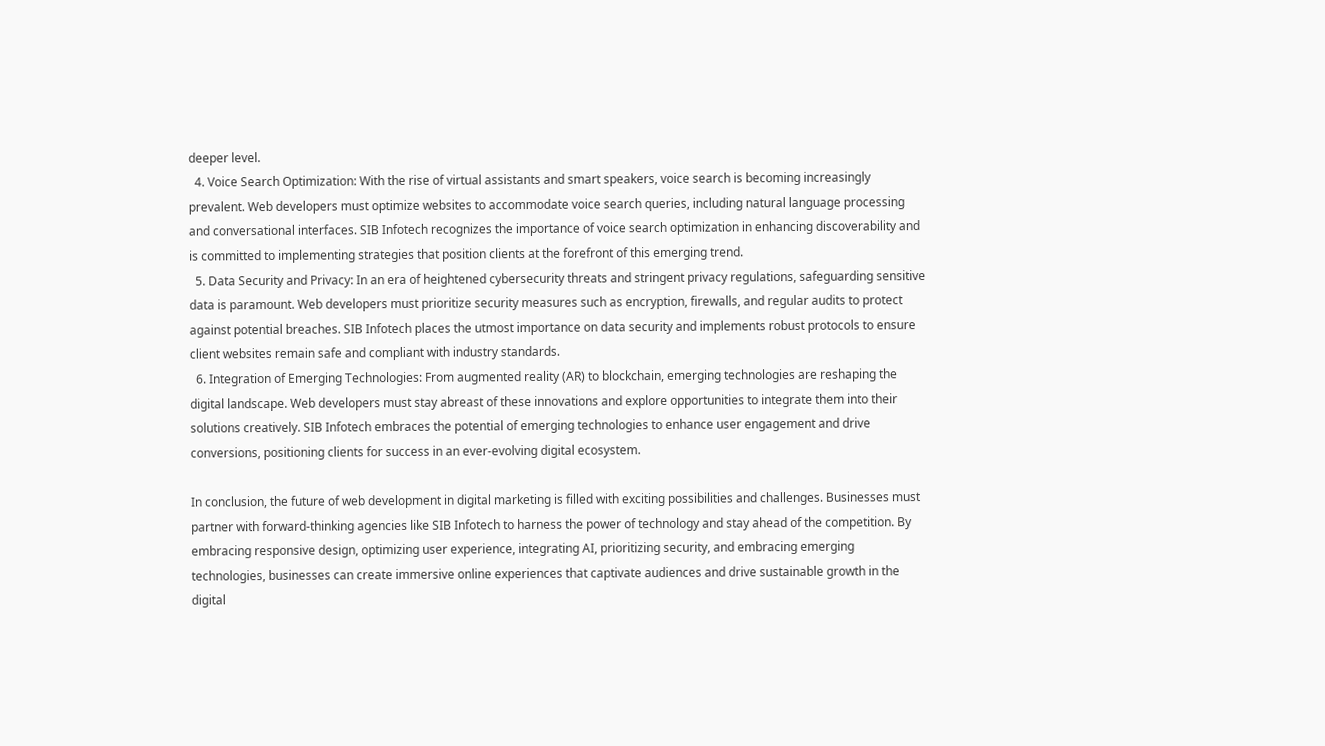deeper level.
  4. Voice Search Optimization: With the rise of virtual assistants and smart speakers, voice search is becoming increasingly prevalent. Web developers must optimize websites to accommodate voice search queries, including natural language processing and conversational interfaces. SIB Infotech recognizes the importance of voice search optimization in enhancing discoverability and is committed to implementing strategies that position clients at the forefront of this emerging trend.
  5. Data Security and Privacy: In an era of heightened cybersecurity threats and stringent privacy regulations, safeguarding sensitive data is paramount. Web developers must prioritize security measures such as encryption, firewalls, and regular audits to protect against potential breaches. SIB Infotech places the utmost importance on data security and implements robust protocols to ensure client websites remain safe and compliant with industry standards.
  6. Integration of Emerging Technologies: From augmented reality (AR) to blockchain, emerging technologies are reshaping the digital landscape. Web developers must stay abreast of these innovations and explore opportunities to integrate them into their solutions creatively. SIB Infotech embraces the potential of emerging technologies to enhance user engagement and drive conversions, positioning clients for success in an ever-evolving digital ecosystem.

In conclusion, the future of web development in digital marketing is filled with exciting possibilities and challenges. Businesses must partner with forward-thinking agencies like SIB Infotech to harness the power of technology and stay ahead of the competition. By embracing responsive design, optimizing user experience, integrating AI, prioritizing security, and embracing emerging technologies, businesses can create immersive online experiences that captivate audiences and drive sustainable growth in the digital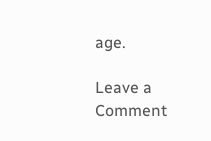age.

Leave a Comment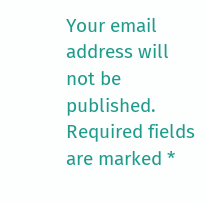Your email address will not be published. Required fields are marked *